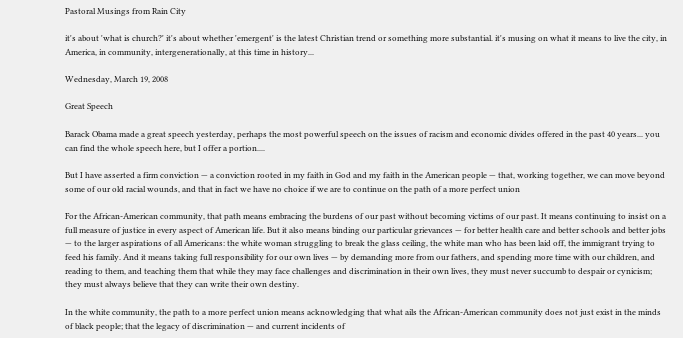Pastoral Musings from Rain City

it's about 'what is church?' it's about whether 'emergent' is the latest Christian trend or something more substantial. it's musing on what it means to live the city, in America, in community, intergenerationally, at this time in history...

Wednesday, March 19, 2008

Great Speech

Barack Obama made a great speech yesterday, perhaps the most powerful speech on the issues of racism and economic divides offered in the past 40 years... you can find the whole speech here, but I offer a portion....

But I have asserted a firm conviction — a conviction rooted in my faith in God and my faith in the American people — that, working together, we can move beyond some of our old racial wounds, and that in fact we have no choice if we are to continue on the path of a more perfect union

For the African-American community, that path means embracing the burdens of our past without becoming victims of our past. It means continuing to insist on a full measure of justice in every aspect of American life. But it also means binding our particular grievances — for better health care and better schools and better jobs — to the larger aspirations of all Americans: the white woman struggling to break the glass ceiling, the white man who has been laid off, the immigrant trying to feed his family. And it means taking full responsibility for our own lives — by demanding more from our fathers, and spending more time with our children, and reading to them, and teaching them that while they may face challenges and discrimination in their own lives, they must never succumb to despair or cynicism; they must always believe that they can write their own destiny.

In the white community, the path to a more perfect union means acknowledging that what ails the African-American community does not just exist in the minds of black people; that the legacy of discrimination — and current incidents of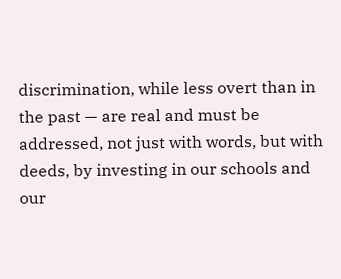discrimination, while less overt than in the past — are real and must be addressed, not just with words, but with deeds, by investing in our schools and our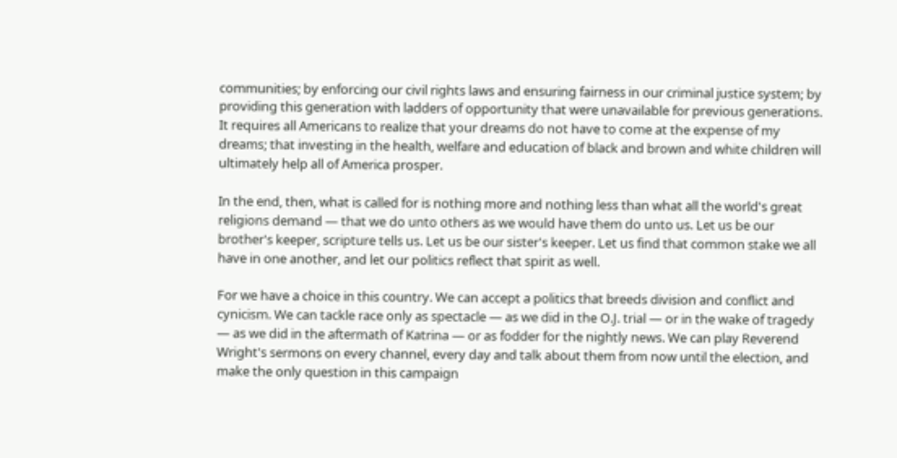communities; by enforcing our civil rights laws and ensuring fairness in our criminal justice system; by providing this generation with ladders of opportunity that were unavailable for previous generations. It requires all Americans to realize that your dreams do not have to come at the expense of my dreams; that investing in the health, welfare and education of black and brown and white children will ultimately help all of America prosper.

In the end, then, what is called for is nothing more and nothing less than what all the world's great religions demand — that we do unto others as we would have them do unto us. Let us be our brother's keeper, scripture tells us. Let us be our sister's keeper. Let us find that common stake we all have in one another, and let our politics reflect that spirit as well.

For we have a choice in this country. We can accept a politics that breeds division and conflict and cynicism. We can tackle race only as spectacle — as we did in the O.J. trial — or in the wake of tragedy — as we did in the aftermath of Katrina — or as fodder for the nightly news. We can play Reverend Wright's sermons on every channel, every day and talk about them from now until the election, and make the only question in this campaign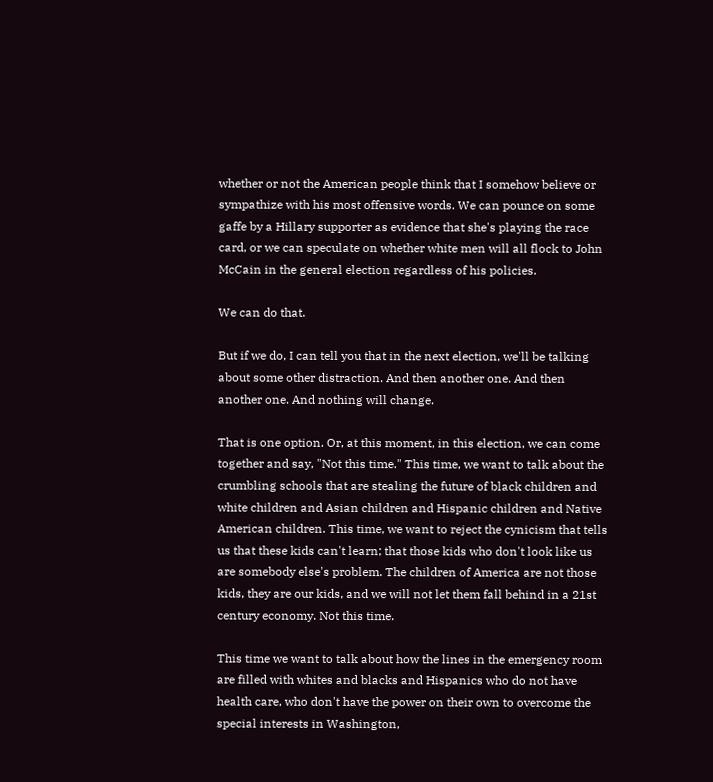whether or not the American people think that I somehow believe or sympathize with his most offensive words. We can pounce on some gaffe by a Hillary supporter as evidence that she's playing the race card, or we can speculate on whether white men will all flock to John McCain in the general election regardless of his policies.

We can do that.

But if we do, I can tell you that in the next election, we'll be talking about some other distraction. And then another one. And then another one. And nothing will change.

That is one option. Or, at this moment, in this election, we can come together and say, "Not this time." This time, we want to talk about the crumbling schools that are stealing the future of black children and white children and Asian children and Hispanic children and Native American children. This time, we want to reject the cynicism that tells us that these kids can't learn; that those kids who don't look like us are somebody else's problem. The children of America are not those kids, they are our kids, and we will not let them fall behind in a 21st century economy. Not this time.

This time we want to talk about how the lines in the emergency room are filled with whites and blacks and Hispanics who do not have health care, who don't have the power on their own to overcome the special interests in Washington,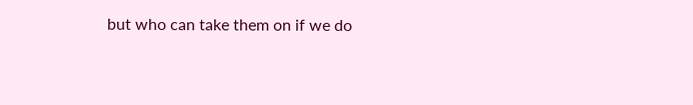but who can take them on if we do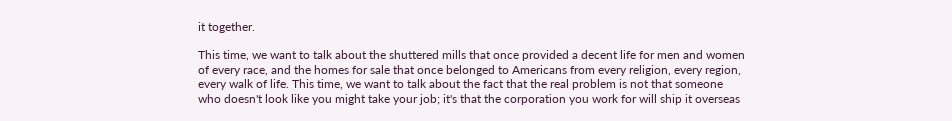it together.

This time, we want to talk about the shuttered mills that once provided a decent life for men and women of every race, and the homes for sale that once belonged to Americans from every religion, every region, every walk of life. This time, we want to talk about the fact that the real problem is not that someone who doesn't look like you might take your job; it's that the corporation you work for will ship it overseas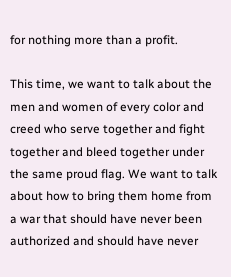for nothing more than a profit.

This time, we want to talk about the men and women of every color and creed who serve together and fight together and bleed together under the same proud flag. We want to talk about how to bring them home from a war that should have never been authorized and should have never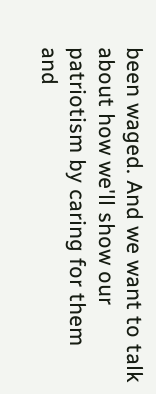been waged. And we want to talk about how we'll show our patriotism by caring for them and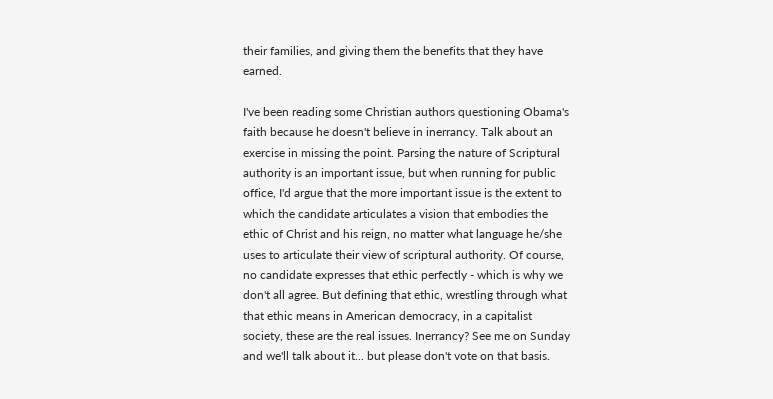their families, and giving them the benefits that they have earned.

I've been reading some Christian authors questioning Obama's faith because he doesn't believe in inerrancy. Talk about an exercise in missing the point. Parsing the nature of Scriptural authority is an important issue, but when running for public office, I'd argue that the more important issue is the extent to which the candidate articulates a vision that embodies the ethic of Christ and his reign, no matter what language he/she uses to articulate their view of scriptural authority. Of course, no candidate expresses that ethic perfectly - which is why we don't all agree. But defining that ethic, wrestling through what that ethic means in American democracy, in a capitalist society, these are the real issues. Inerrancy? See me on Sunday and we'll talk about it... but please don't vote on that basis.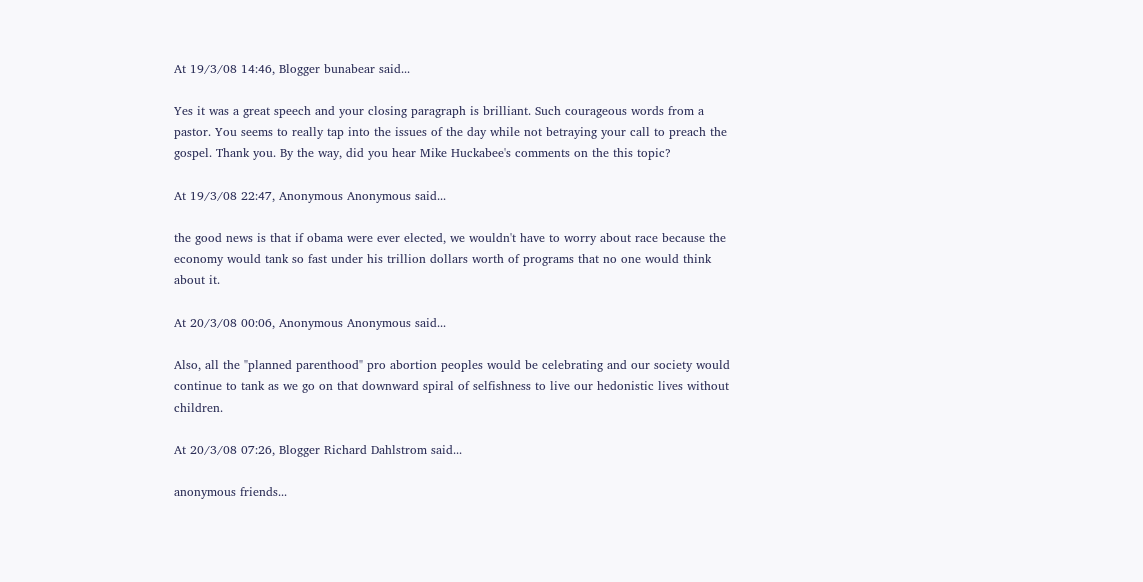At 19/3/08 14:46, Blogger bunabear said...

Yes it was a great speech and your closing paragraph is brilliant. Such courageous words from a pastor. You seems to really tap into the issues of the day while not betraying your call to preach the gospel. Thank you. By the way, did you hear Mike Huckabee's comments on the this topic?

At 19/3/08 22:47, Anonymous Anonymous said...

the good news is that if obama were ever elected, we wouldn't have to worry about race because the economy would tank so fast under his trillion dollars worth of programs that no one would think about it.

At 20/3/08 00:06, Anonymous Anonymous said...

Also, all the "planned parenthood" pro abortion peoples would be celebrating and our society would continue to tank as we go on that downward spiral of selfishness to live our hedonistic lives without children.

At 20/3/08 07:26, Blogger Richard Dahlstrom said...

anonymous friends...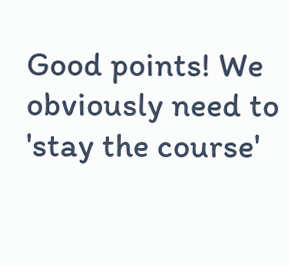Good points! We obviously need to 'stay the course'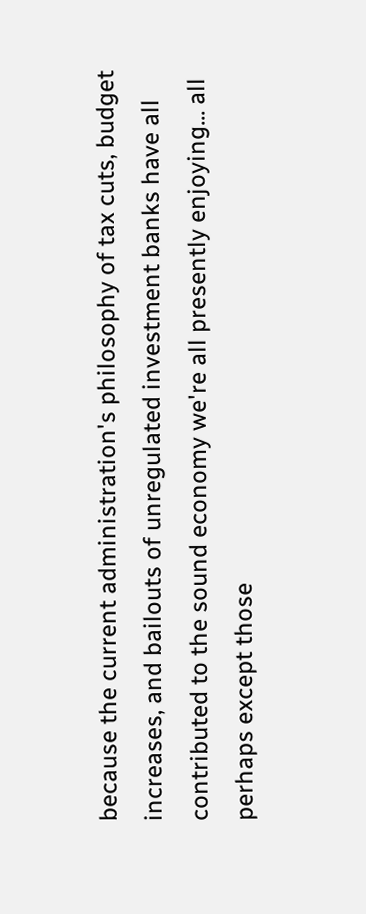because the current administration's philosophy of tax cuts, budget increases, and bailouts of unregulated investment banks have all contributed to the sound economy we're all presently enjoying... all perhaps except those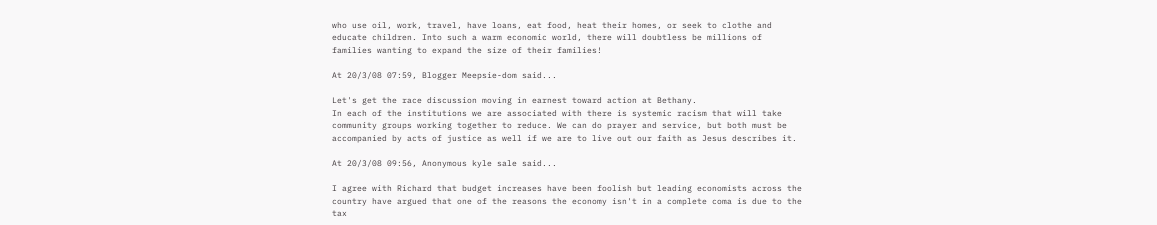who use oil, work, travel, have loans, eat food, heat their homes, or seek to clothe and educate children. Into such a warm economic world, there will doubtless be millions of families wanting to expand the size of their families!

At 20/3/08 07:59, Blogger Meepsie-dom said...

Let's get the race discussion moving in earnest toward action at Bethany.
In each of the institutions we are associated with there is systemic racism that will take community groups working together to reduce. We can do prayer and service, but both must be accompanied by acts of justice as well if we are to live out our faith as Jesus describes it.

At 20/3/08 09:56, Anonymous kyle sale said...

I agree with Richard that budget increases have been foolish but leading economists across the country have argued that one of the reasons the economy isn't in a complete coma is due to the tax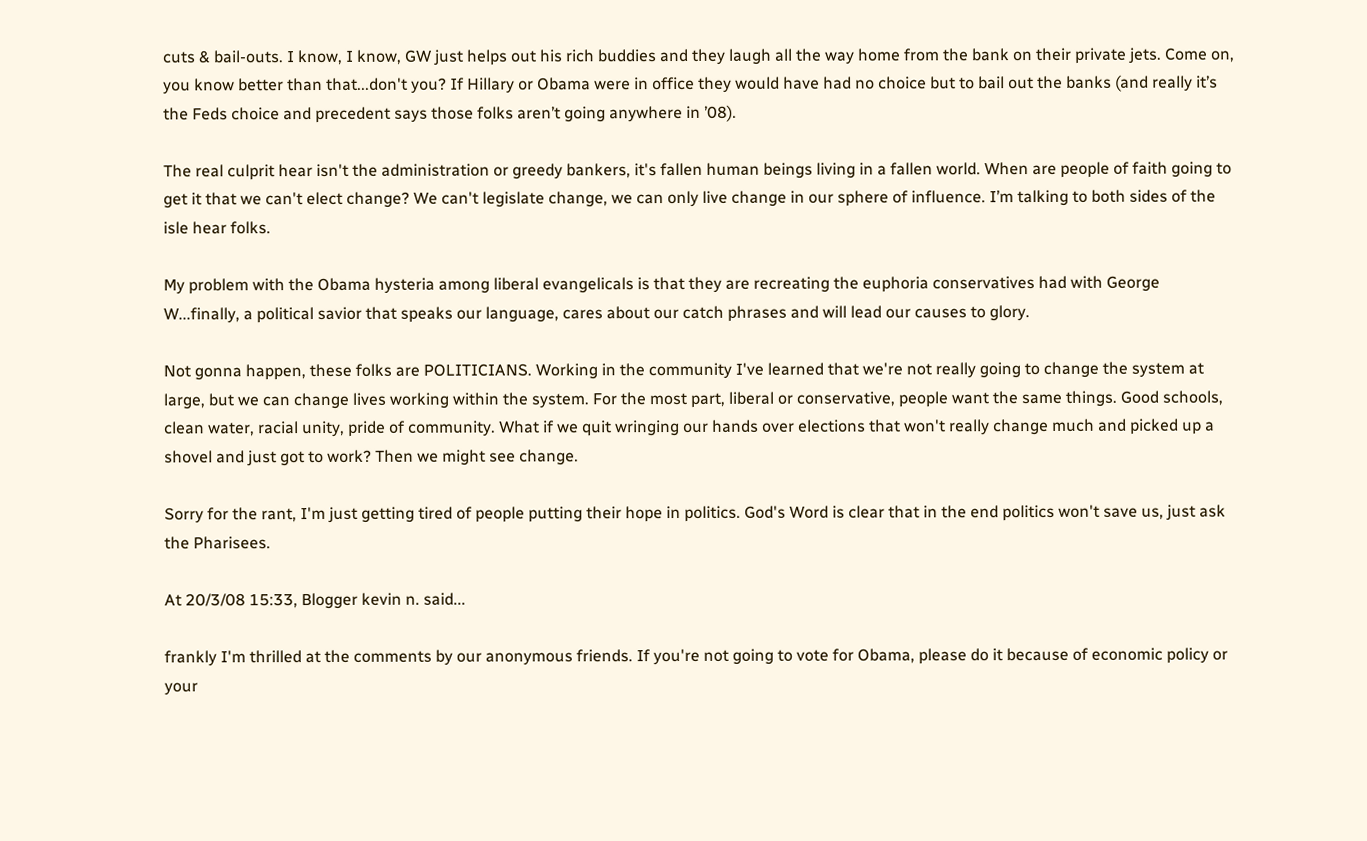cuts & bail-outs. I know, I know, GW just helps out his rich buddies and they laugh all the way home from the bank on their private jets. Come on, you know better than that...don't you? If Hillary or Obama were in office they would have had no choice but to bail out the banks (and really it’s the Feds choice and precedent says those folks aren’t going anywhere in ’08).

The real culprit hear isn't the administration or greedy bankers, it's fallen human beings living in a fallen world. When are people of faith going to get it that we can't elect change? We can't legislate change, we can only live change in our sphere of influence. I’m talking to both sides of the isle hear folks.

My problem with the Obama hysteria among liberal evangelicals is that they are recreating the euphoria conservatives had with George W...finally, a political savior that speaks our language, cares about our catch phrases and will lead our causes to glory.

Not gonna happen, these folks are POLITICIANS. Working in the community I've learned that we're not really going to change the system at large, but we can change lives working within the system. For the most part, liberal or conservative, people want the same things. Good schools, clean water, racial unity, pride of community. What if we quit wringing our hands over elections that won't really change much and picked up a shovel and just got to work? Then we might see change.

Sorry for the rant, I'm just getting tired of people putting their hope in politics. God's Word is clear that in the end politics won't save us, just ask the Pharisees.

At 20/3/08 15:33, Blogger kevin n. said...

frankly I'm thrilled at the comments by our anonymous friends. If you're not going to vote for Obama, please do it because of economic policy or your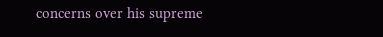concerns over his supreme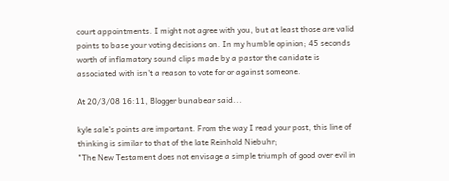court appointments. I might not agree with you, but at least those are valid points to base your voting decisions on. In my humble opinion; 45 seconds worth of inflamatory sound clips made by a pastor the canidate is associated with isn't a reason to vote for or against someone.

At 20/3/08 16:11, Blogger bunabear said...

kyle sale's points are important. From the way I read your post, this line of thinking is similar to that of the late Reinhold Niebuhr;
"The New Testament does not envisage a simple triumph of good over evil in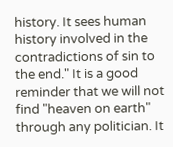history. It sees human history involved in the contradictions of sin to the end." It is a good reminder that we will not find "heaven on earth" through any politician. It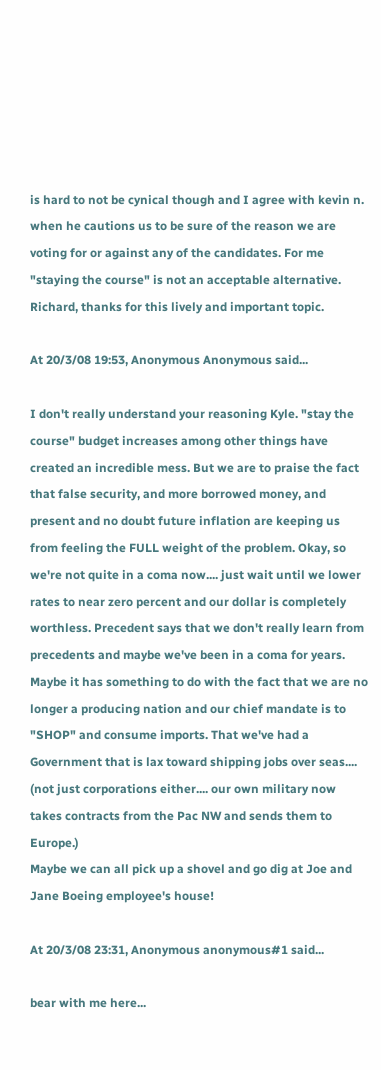is hard to not be cynical though and I agree with kevin n. when he cautions us to be sure of the reason we are voting for or against any of the candidates. For me "staying the course" is not an acceptable alternative. Richard, thanks for this lively and important topic.

At 20/3/08 19:53, Anonymous Anonymous said...

I don't really understand your reasoning Kyle. "stay the course" budget increases among other things have created an incredible mess. But we are to praise the fact that false security, and more borrowed money, and present and no doubt future inflation are keeping us from feeling the FULL weight of the problem. Okay, so we're not quite in a coma now.... just wait until we lower rates to near zero percent and our dollar is completely worthless. Precedent says that we don't really learn from precedents and maybe we've been in a coma for years.
Maybe it has something to do with the fact that we are no longer a producing nation and our chief mandate is to "SHOP" and consume imports. That we've had a Government that is lax toward shipping jobs over seas.... (not just corporations either.... our own military now takes contracts from the Pac NW and sends them to Europe.)
Maybe we can all pick up a shovel and go dig at Joe and Jane Boeing employee's house!

At 20/3/08 23:31, Anonymous anonymous#1 said...

bear with me here...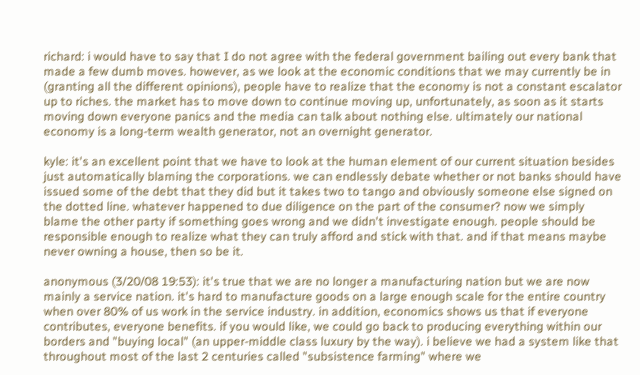richard: i would have to say that I do not agree with the federal government bailing out every bank that made a few dumb moves. however, as we look at the economic conditions that we may currently be in (granting all the different opinions), people have to realize that the economy is not a constant escalator up to riches. the market has to move down to continue moving up, unfortunately, as soon as it starts moving down everyone panics and the media can talk about nothing else. ultimately our national economy is a long-term wealth generator, not an overnight generator.

kyle: it's an excellent point that we have to look at the human element of our current situation besides just automatically blaming the corporations. we can endlessly debate whether or not banks should have issued some of the debt that they did but it takes two to tango and obviously someone else signed on the dotted line. whatever happened to due diligence on the part of the consumer? now we simply blame the other party if something goes wrong and we didn't investigate enough. people should be responsible enough to realize what they can truly afford and stick with that. and if that means maybe never owning a house, then so be it.

anonymous (3/20/08 19:53): it's true that we are no longer a manufacturing nation but we are now mainly a service nation. it's hard to manufacture goods on a large enough scale for the entire country when over 80% of us work in the service industry. in addition, economics shows us that if everyone contributes, everyone benefits. if you would like, we could go back to producing everything within our borders and "buying local" (an upper-middle class luxury by the way). i believe we had a system like that throughout most of the last 2 centuries called "subsistence farming" where we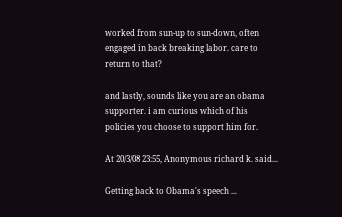worked from sun-up to sun-down, often engaged in back breaking labor. care to return to that?

and lastly, sounds like you are an obama supporter. i am curious which of his policies you choose to support him for.

At 20/3/08 23:55, Anonymous richard k. said...

Getting back to Obama's speech ...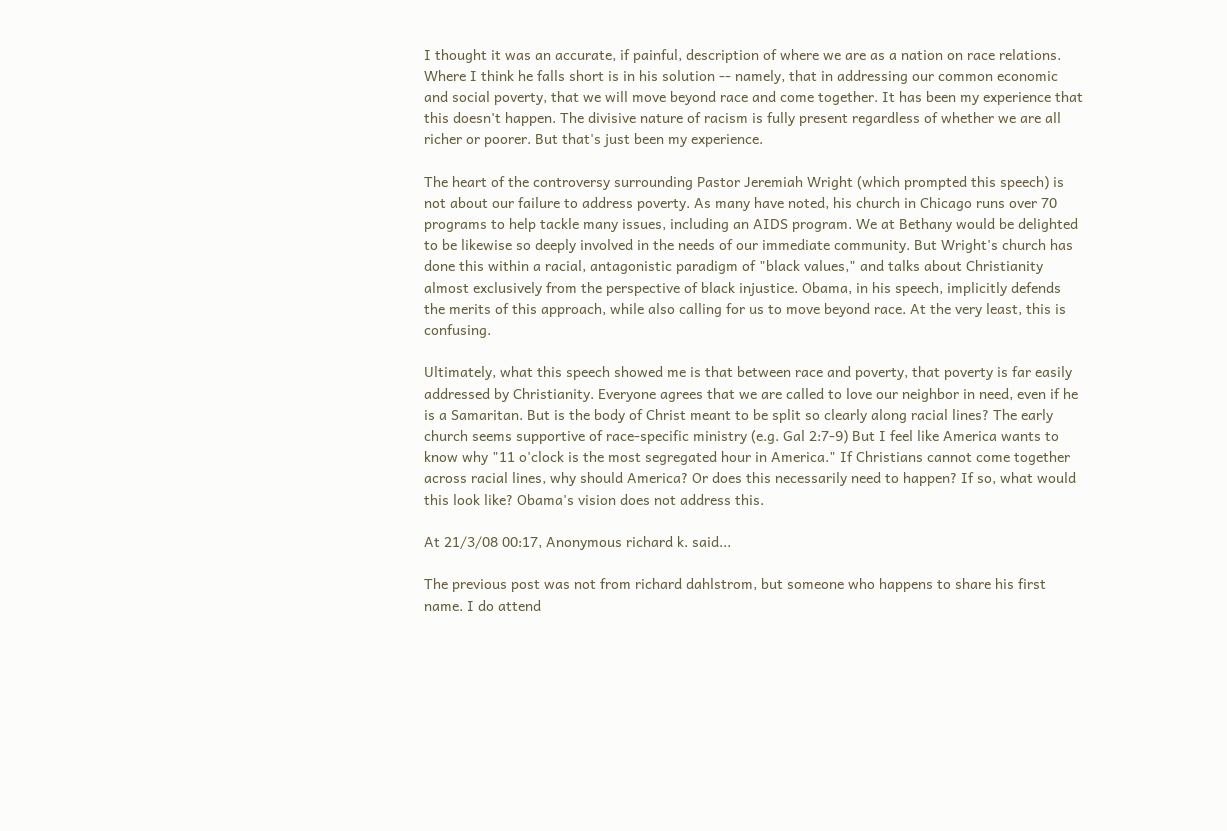I thought it was an accurate, if painful, description of where we are as a nation on race relations. Where I think he falls short is in his solution -- namely, that in addressing our common economic and social poverty, that we will move beyond race and come together. It has been my experience that this doesn't happen. The divisive nature of racism is fully present regardless of whether we are all richer or poorer. But that's just been my experience.

The heart of the controversy surrounding Pastor Jeremiah Wright (which prompted this speech) is not about our failure to address poverty. As many have noted, his church in Chicago runs over 70 programs to help tackle many issues, including an AIDS program. We at Bethany would be delighted to be likewise so deeply involved in the needs of our immediate community. But Wright's church has done this within a racial, antagonistic paradigm of "black values," and talks about Christianity almost exclusively from the perspective of black injustice. Obama, in his speech, implicitly defends the merits of this approach, while also calling for us to move beyond race. At the very least, this is confusing.

Ultimately, what this speech showed me is that between race and poverty, that poverty is far easily addressed by Christianity. Everyone agrees that we are called to love our neighbor in need, even if he is a Samaritan. But is the body of Christ meant to be split so clearly along racial lines? The early church seems supportive of race-specific ministry (e.g. Gal 2:7-9) But I feel like America wants to know why "11 o'clock is the most segregated hour in America." If Christians cannot come together across racial lines, why should America? Or does this necessarily need to happen? If so, what would this look like? Obama's vision does not address this.

At 21/3/08 00:17, Anonymous richard k. said...

The previous post was not from richard dahlstrom, but someone who happens to share his first name. I do attend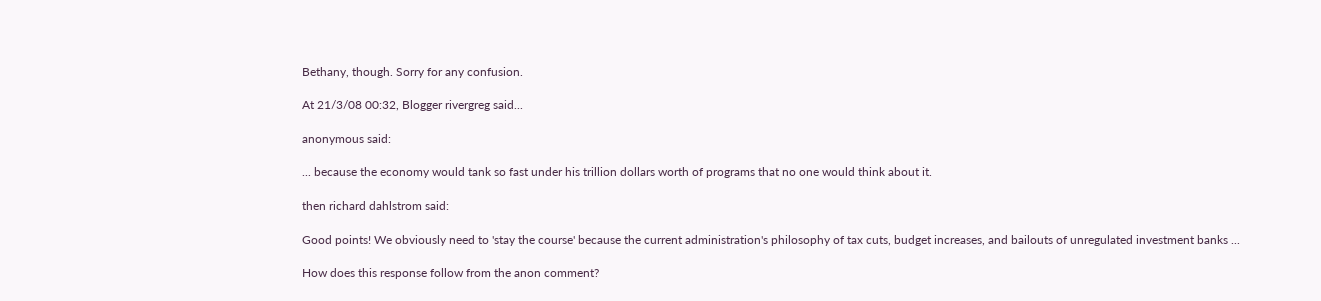Bethany, though. Sorry for any confusion.

At 21/3/08 00:32, Blogger rivergreg said...

anonymous said:

... because the economy would tank so fast under his trillion dollars worth of programs that no one would think about it.

then richard dahlstrom said:

Good points! We obviously need to 'stay the course' because the current administration's philosophy of tax cuts, budget increases, and bailouts of unregulated investment banks ...

How does this response follow from the anon comment?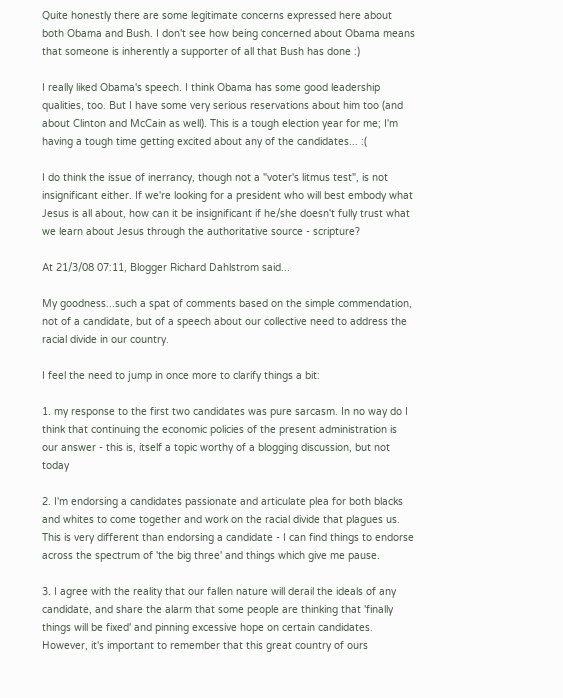Quite honestly there are some legitimate concerns expressed here about both Obama and Bush. I don't see how being concerned about Obama means that someone is inherently a supporter of all that Bush has done :)

I really liked Obama's speech. I think Obama has some good leadership qualities, too. But I have some very serious reservations about him too (and about Clinton and McCain as well). This is a tough election year for me; I'm having a tough time getting excited about any of the candidates... :(

I do think the issue of inerrancy, though not a "voter's litmus test", is not insignificant either. If we're looking for a president who will best embody what Jesus is all about, how can it be insignificant if he/she doesn't fully trust what we learn about Jesus through the authoritative source - scripture?

At 21/3/08 07:11, Blogger Richard Dahlstrom said...

My goodness...such a spat of comments based on the simple commendation, not of a candidate, but of a speech about our collective need to address the racial divide in our country.

I feel the need to jump in once more to clarify things a bit:

1. my response to the first two candidates was pure sarcasm. In no way do I think that continuing the economic policies of the present administration is our answer - this is, itself a topic worthy of a blogging discussion, but not today

2. I'm endorsing a candidates passionate and articulate plea for both blacks and whites to come together and work on the racial divide that plagues us. This is very different than endorsing a candidate - I can find things to endorse across the spectrum of 'the big three' and things which give me pause.

3. I agree with the reality that our fallen nature will derail the ideals of any candidate, and share the alarm that some people are thinking that 'finally things will be fixed' and pinning excessive hope on certain candidates. However, it's important to remember that this great country of ours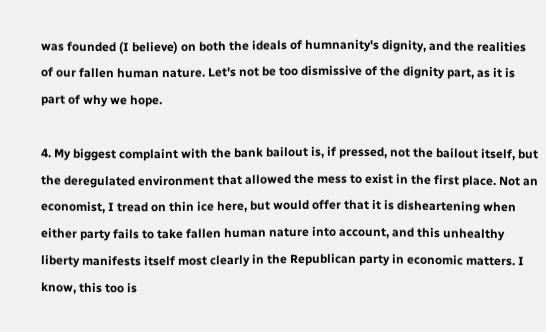was founded (I believe) on both the ideals of humnanity's dignity, and the realities of our fallen human nature. Let's not be too dismissive of the dignity part, as it is part of why we hope.

4. My biggest complaint with the bank bailout is, if pressed, not the bailout itself, but the deregulated environment that allowed the mess to exist in the first place. Not an economist, I tread on thin ice here, but would offer that it is disheartening when either party fails to take fallen human nature into account, and this unhealthy liberty manifests itself most clearly in the Republican party in economic matters. I know, this too is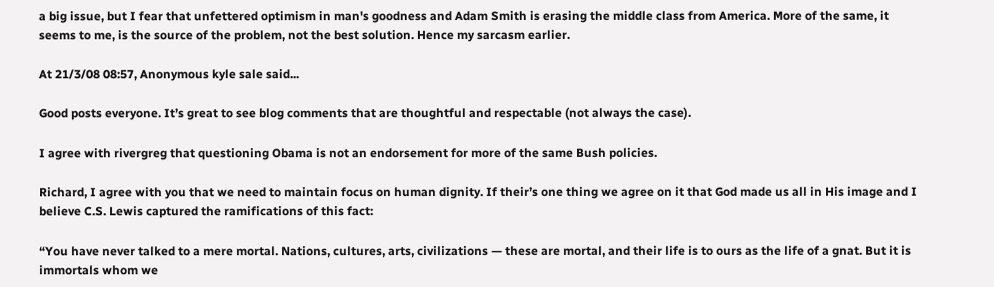a big issue, but I fear that unfettered optimism in man's goodness and Adam Smith is erasing the middle class from America. More of the same, it seems to me, is the source of the problem, not the best solution. Hence my sarcasm earlier.

At 21/3/08 08:57, Anonymous kyle sale said...

Good posts everyone. It’s great to see blog comments that are thoughtful and respectable (not always the case).

I agree with rivergreg that questioning Obama is not an endorsement for more of the same Bush policies.

Richard, I agree with you that we need to maintain focus on human dignity. If their’s one thing we agree on it that God made us all in His image and I believe C.S. Lewis captured the ramifications of this fact:

“You have never talked to a mere mortal. Nations, cultures, arts, civilizations — these are mortal, and their life is to ours as the life of a gnat. But it is immortals whom we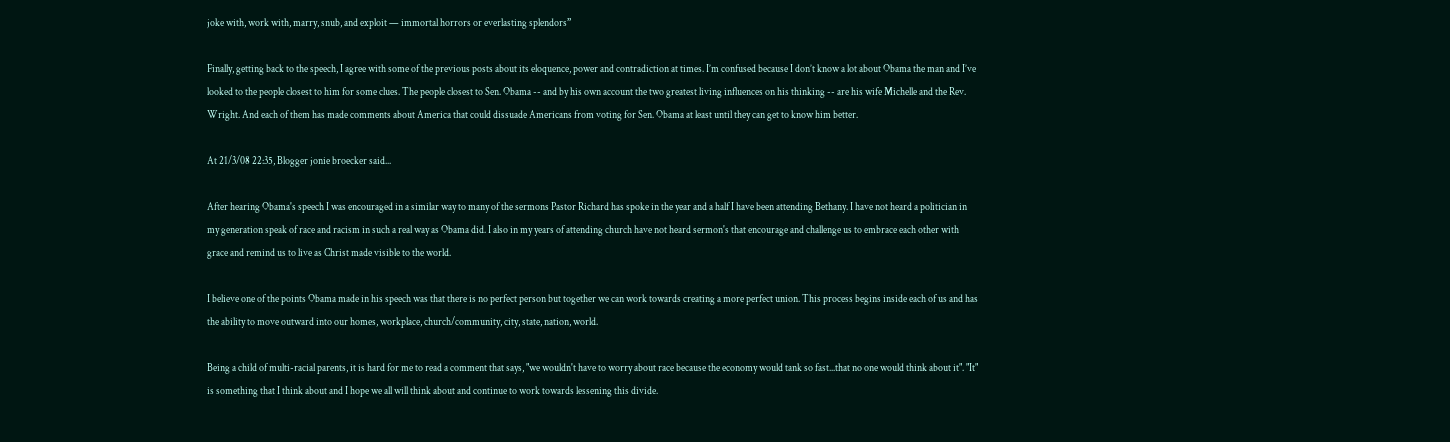joke with, work with, marry, snub, and exploit — immortal horrors or everlasting splendors”

Finally, getting back to the speech, I agree with some of the previous posts about its eloquence, power and contradiction at times. I’m confused because I don’t know a lot about Obama the man and I’ve looked to the people closest to him for some clues. The people closest to Sen. Obama -- and by his own account the two greatest living influences on his thinking -- are his wife Michelle and the Rev. Wright. And each of them has made comments about America that could dissuade Americans from voting for Sen. Obama at least until they can get to know him better.

At 21/3/08 22:35, Blogger jonie broecker said...

After hearing Obama's speech I was encouraged in a similar way to many of the sermons Pastor Richard has spoke in the year and a half I have been attending Bethany. I have not heard a politician in my generation speak of race and racism in such a real way as Obama did. I also in my years of attending church have not heard sermon's that encourage and challenge us to embrace each other with grace and remind us to live as Christ made visible to the world.

I believe one of the points Obama made in his speech was that there is no perfect person but together we can work towards creating a more perfect union. This process begins inside each of us and has the ability to move outward into our homes, workplace, church/community, city, state, nation, world.

Being a child of multi-racial parents, it is hard for me to read a comment that says, "we wouldn't have to worry about race because the economy would tank so fast...that no one would think about it". "It" is something that I think about and I hope we all will think about and continue to work towards lessening this divide.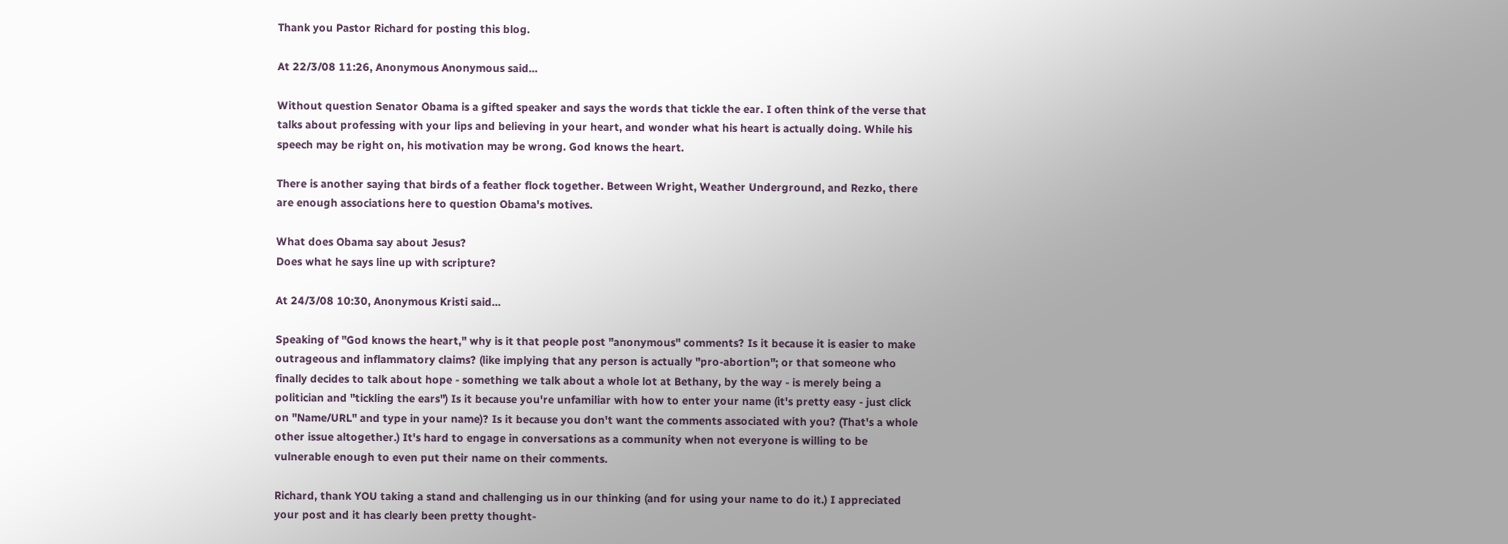Thank you Pastor Richard for posting this blog.

At 22/3/08 11:26, Anonymous Anonymous said...

Without question Senator Obama is a gifted speaker and says the words that tickle the ear. I often think of the verse that talks about professing with your lips and believing in your heart, and wonder what his heart is actually doing. While his speech may be right on, his motivation may be wrong. God knows the heart.

There is another saying that birds of a feather flock together. Between Wright, Weather Underground, and Rezko, there are enough associations here to question Obama's motives.

What does Obama say about Jesus?
Does what he says line up with scripture?

At 24/3/08 10:30, Anonymous Kristi said...

Speaking of "God knows the heart," why is it that people post "anonymous" comments? Is it because it is easier to make outrageous and inflammatory claims? (like implying that any person is actually "pro-abortion"; or that someone who finally decides to talk about hope - something we talk about a whole lot at Bethany, by the way - is merely being a politician and "tickling the ears") Is it because you're unfamiliar with how to enter your name (it's pretty easy - just click on "Name/URL" and type in your name)? Is it because you don't want the comments associated with you? (That's a whole other issue altogether.) It's hard to engage in conversations as a community when not everyone is willing to be vulnerable enough to even put their name on their comments.

Richard, thank YOU taking a stand and challenging us in our thinking (and for using your name to do it.) I appreciated your post and it has clearly been pretty thought-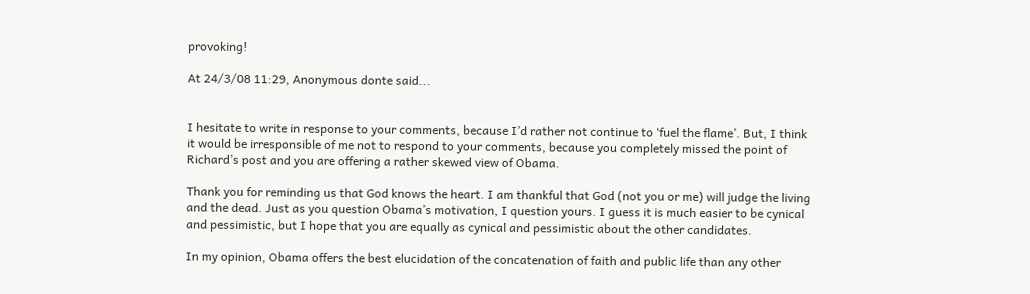provoking!

At 24/3/08 11:29, Anonymous donte said...


I hesitate to write in response to your comments, because I’d rather not continue to ‘fuel the flame’. But, I think it would be irresponsible of me not to respond to your comments, because you completely missed the point of Richard’s post and you are offering a rather skewed view of Obama.

Thank you for reminding us that God knows the heart. I am thankful that God (not you or me) will judge the living and the dead. Just as you question Obama’s motivation, I question yours. I guess it is much easier to be cynical and pessimistic, but I hope that you are equally as cynical and pessimistic about the other candidates.

In my opinion, Obama offers the best elucidation of the concatenation of faith and public life than any other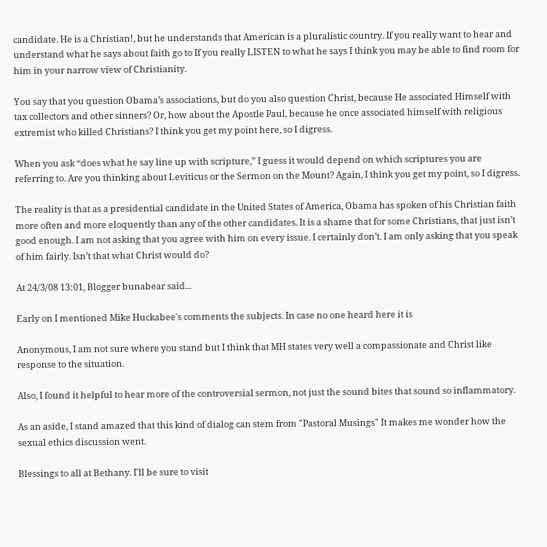candidate. He is a Christian!, but he understands that American is a pluralistic country. If you really want to hear and understand what he says about faith go to If you really LISTEN to what he says I think you may be able to find room for him in your narrow view of Christianity.

You say that you question Obama’s associations, but do you also question Christ, because He associated Himself with tax collectors and other sinners? Or, how about the Apostle Paul, because he once associated himself with religious extremist who killed Christians? I think you get my point here, so I digress.

When you ask “does what he say line up with scripture,” I guess it would depend on which scriptures you are referring to. Are you thinking about Leviticus or the Sermon on the Mount? Again, I think you get my point, so I digress.

The reality is that as a presidential candidate in the United States of America, Obama has spoken of his Christian faith more often and more eloquently than any of the other candidates. It is a shame that for some Christians, that just isn’t good enough. I am not asking that you agree with him on every issue. I certainly don’t. I am only asking that you speak of him fairly. Isn’t that what Christ would do?

At 24/3/08 13:01, Blogger bunabear said...

Early on I mentioned Mike Huckabee's comments the subjects. In case no one heard here it is

Anonymous, I am not sure where you stand but I think that MH states very well a compassionate and Christ like response to the situation.

Also, I found it helpful to hear more of the controversial sermon, not just the sound bites that sound so inflammatory.

As an aside, I stand amazed that this kind of dialog can stem from "Pastoral Musings" It makes me wonder how the sexual ethics discussion went.

Blessings to all at Bethany. I'll be sure to visit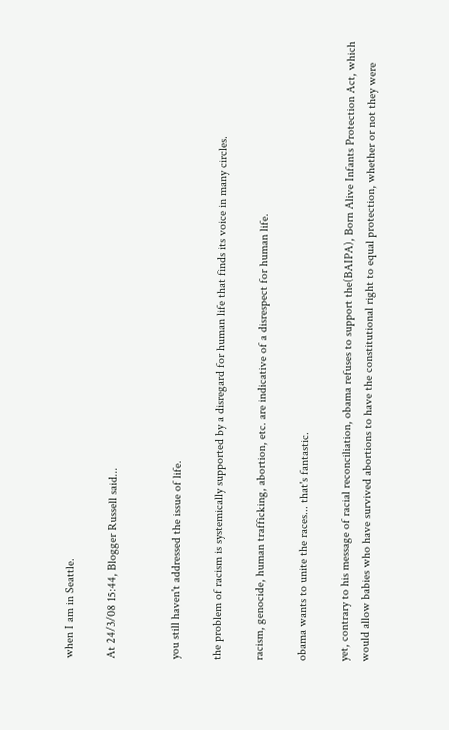when I am in Seattle.

At 24/3/08 15:44, Blogger Russell said...


you still haven't addressed the issue of life.

the problem of racism is systemically supported by a disregard for human life that finds its voice in many circles.

racism, genocide, human trafficking, abortion, etc. are indicative of a disrespect for human life.

obama wants to unite the races... that's fantastic.

yet, contrary to his message of racial reconciliation, obama refuses to support the(BAIPA), Born Alive Infants Protection Act, which would allow babies who have survived abortions to have the constitutional right to equal protection, whether or not they were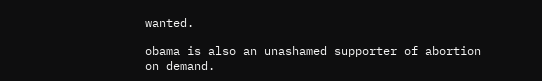wanted.

obama is also an unashamed supporter of abortion on demand.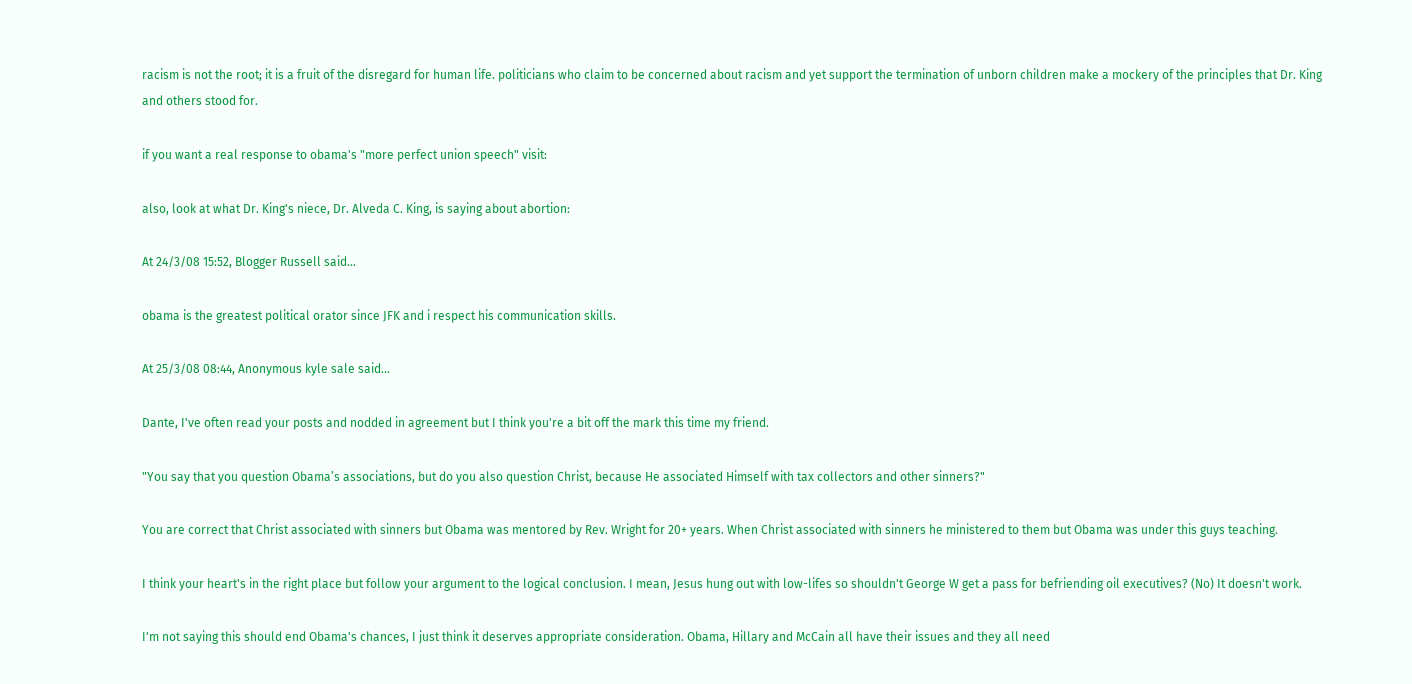racism is not the root; it is a fruit of the disregard for human life. politicians who claim to be concerned about racism and yet support the termination of unborn children make a mockery of the principles that Dr. King and others stood for.

if you want a real response to obama's "more perfect union speech" visit:

also, look at what Dr. King's niece, Dr. Alveda C. King, is saying about abortion:

At 24/3/08 15:52, Blogger Russell said...

obama is the greatest political orator since JFK and i respect his communication skills.

At 25/3/08 08:44, Anonymous kyle sale said...

Dante, I've often read your posts and nodded in agreement but I think you're a bit off the mark this time my friend.

"You say that you question Obama’s associations, but do you also question Christ, because He associated Himself with tax collectors and other sinners?"

You are correct that Christ associated with sinners but Obama was mentored by Rev. Wright for 20+ years. When Christ associated with sinners he ministered to them but Obama was under this guys teaching.

I think your heart's in the right place but follow your argument to the logical conclusion. I mean, Jesus hung out with low-lifes so shouldn't George W get a pass for befriending oil executives? (No) It doesn't work.

I'm not saying this should end Obama's chances, I just think it deserves appropriate consideration. Obama, Hillary and McCain all have their issues and they all need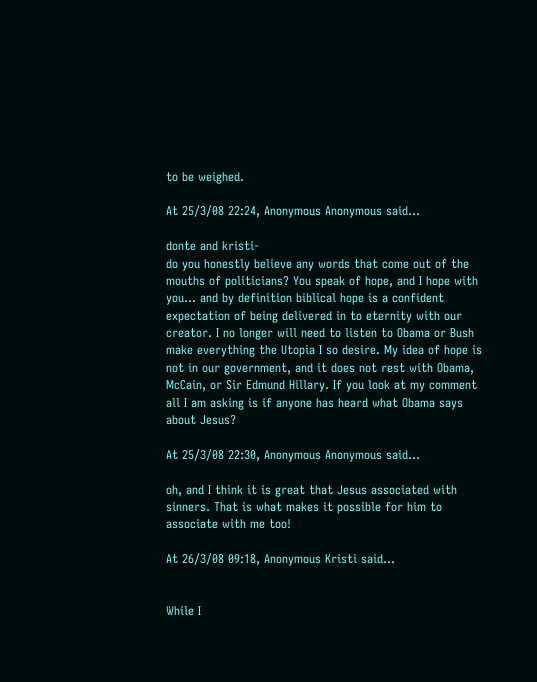to be weighed.

At 25/3/08 22:24, Anonymous Anonymous said...

donte and kristi-
do you honestly believe any words that come out of the mouths of politicians? You speak of hope, and I hope with you... and by definition biblical hope is a confident expectation of being delivered in to eternity with our creator. I no longer will need to listen to Obama or Bush make everything the Utopia I so desire. My idea of hope is not in our government, and it does not rest with Obama, McCain, or Sir Edmund Hillary. If you look at my comment all I am asking is if anyone has heard what Obama says about Jesus?

At 25/3/08 22:30, Anonymous Anonymous said...

oh, and I think it is great that Jesus associated with sinners. That is what makes it possible for him to associate with me too!

At 26/3/08 09:18, Anonymous Kristi said...


While I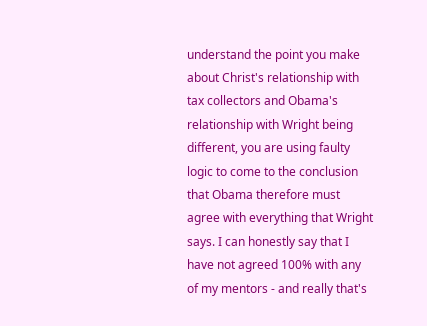understand the point you make about Christ's relationship with tax collectors and Obama's relationship with Wright being different, you are using faulty logic to come to the conclusion that Obama therefore must agree with everything that Wright says. I can honestly say that I have not agreed 100% with any of my mentors - and really that's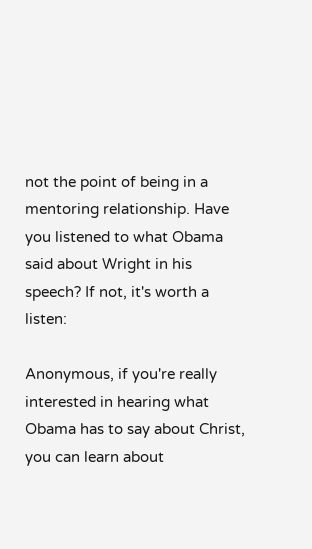not the point of being in a mentoring relationship. Have you listened to what Obama said about Wright in his speech? If not, it's worth a listen:

Anonymous, if you're really interested in hearing what Obama has to say about Christ, you can learn about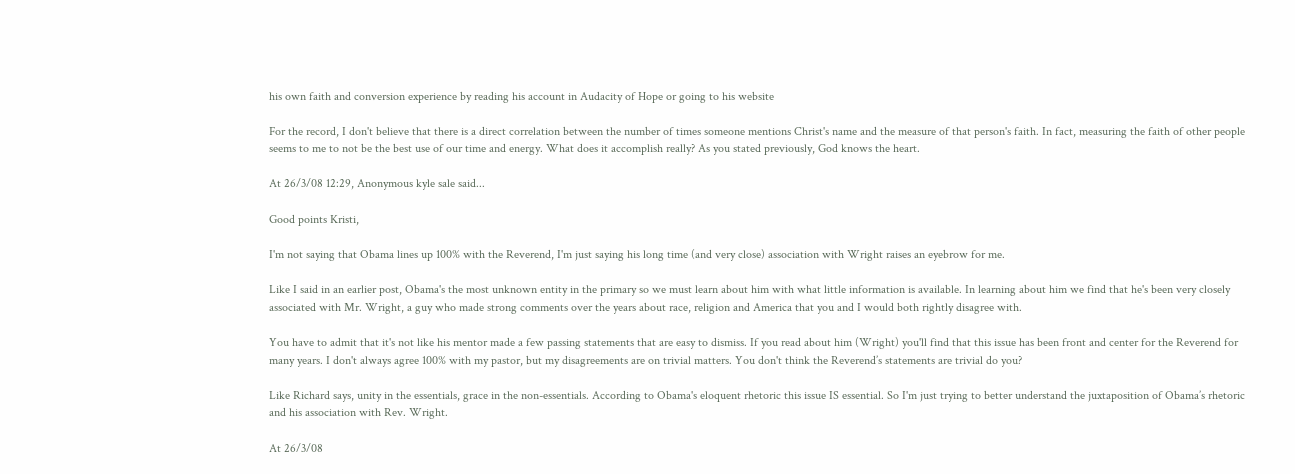his own faith and conversion experience by reading his account in Audacity of Hope or going to his website

For the record, I don't believe that there is a direct correlation between the number of times someone mentions Christ's name and the measure of that person's faith. In fact, measuring the faith of other people seems to me to not be the best use of our time and energy. What does it accomplish really? As you stated previously, God knows the heart.

At 26/3/08 12:29, Anonymous kyle sale said...

Good points Kristi,

I'm not saying that Obama lines up 100% with the Reverend, I'm just saying his long time (and very close) association with Wright raises an eyebrow for me.

Like I said in an earlier post, Obama's the most unknown entity in the primary so we must learn about him with what little information is available. In learning about him we find that he's been very closely associated with Mr. Wright, a guy who made strong comments over the years about race, religion and America that you and I would both rightly disagree with.

You have to admit that it's not like his mentor made a few passing statements that are easy to dismiss. If you read about him (Wright) you'll find that this issue has been front and center for the Reverend for many years. I don't always agree 100% with my pastor, but my disagreements are on trivial matters. You don't think the Reverend’s statements are trivial do you?

Like Richard says, unity in the essentials, grace in the non-essentials. According to Obama's eloquent rhetoric this issue IS essential. So I'm just trying to better understand the juxtaposition of Obama’s rhetoric and his association with Rev. Wright.

At 26/3/08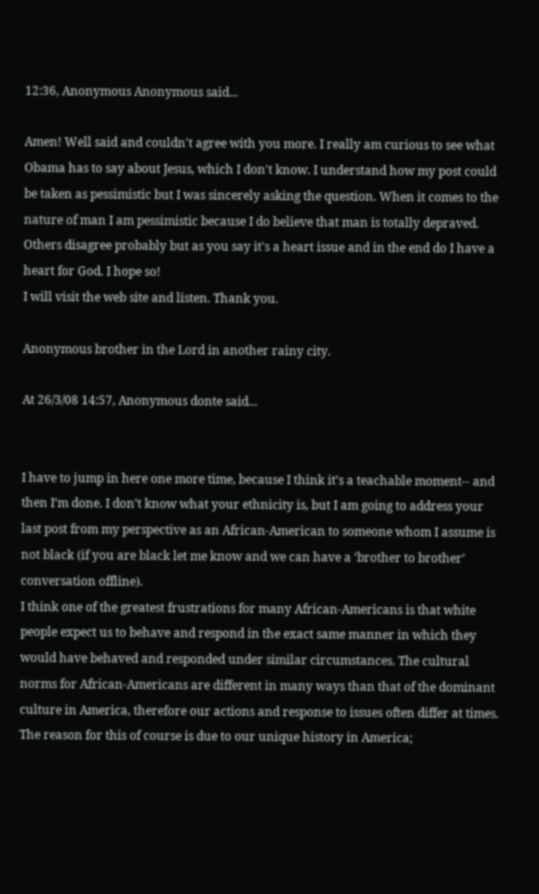12:36, Anonymous Anonymous said...

Amen! Well said and couldn't agree with you more. I really am curious to see what Obama has to say about Jesus, which I don't know. I understand how my post could be taken as pessimistic but I was sincerely asking the question. When it comes to the nature of man I am pessimistic because I do believe that man is totally depraved. Others disagree probably but as you say it's a heart issue and in the end do I have a heart for God. I hope so!
I will visit the web site and listen. Thank you.

Anonymous brother in the Lord in another rainy city.

At 26/3/08 14:57, Anonymous donte said...


I have to jump in here one more time, because I think it’s a teachable moment-- and then I’m done. I don’t know what your ethnicity is, but I am going to address your last post from my perspective as an African-American to someone whom I assume is not black (if you are black let me know and we can have a ‘brother to brother’ conversation offline).
I think one of the greatest frustrations for many African-Americans is that white people expect us to behave and respond in the exact same manner in which they would have behaved and responded under similar circumstances. The cultural norms for African-Americans are different in many ways than that of the dominant culture in America, therefore our actions and response to issues often differ at times. The reason for this of course is due to our unique history in America;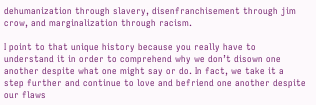dehumanization through slavery, disenfranchisement through jim crow, and marginalization through racism.

I point to that unique history because you really have to understand it in order to comprehend why we don’t disown one another despite what one might say or do. In fact, we take it a step further and continue to love and befriend one another despite our flaws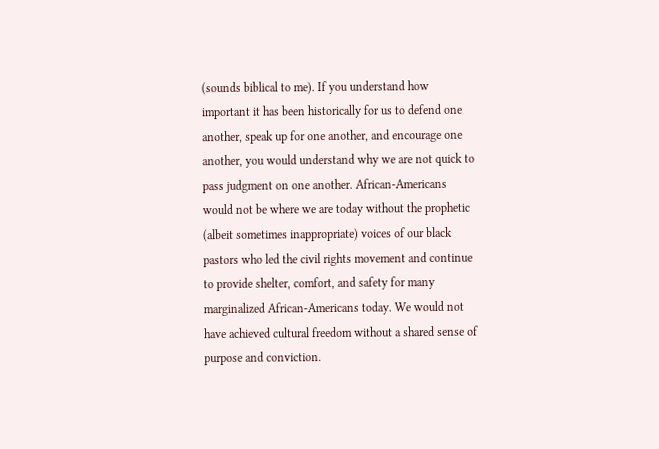(sounds biblical to me). If you understand how important it has been historically for us to defend one another, speak up for one another, and encourage one another, you would understand why we are not quick to pass judgment on one another. African-Americans would not be where we are today without the prophetic (albeit sometimes inappropriate) voices of our black pastors who led the civil rights movement and continue to provide shelter, comfort, and safety for many marginalized African-Americans today. We would not have achieved cultural freedom without a shared sense of purpose and conviction.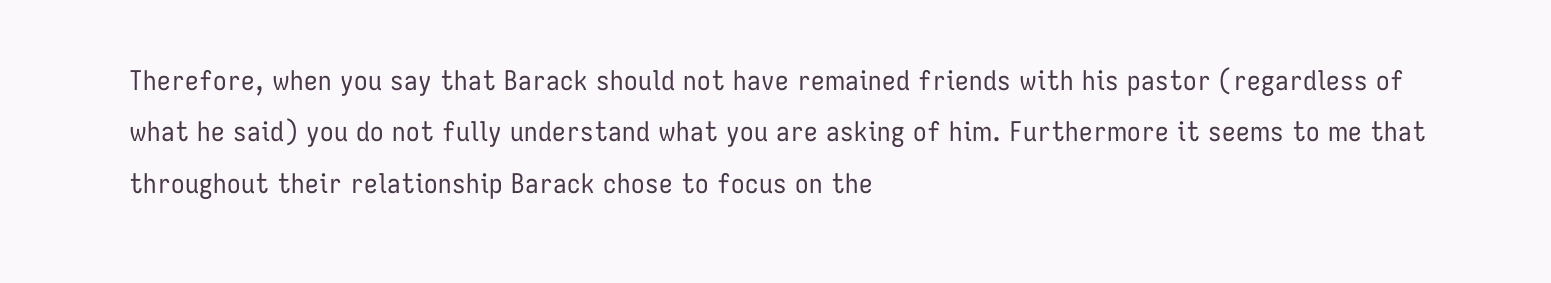Therefore, when you say that Barack should not have remained friends with his pastor (regardless of what he said) you do not fully understand what you are asking of him. Furthermore it seems to me that throughout their relationship Barack chose to focus on the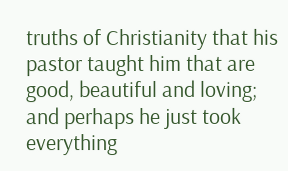truths of Christianity that his pastor taught him that are good, beautiful and loving; and perhaps he just took everything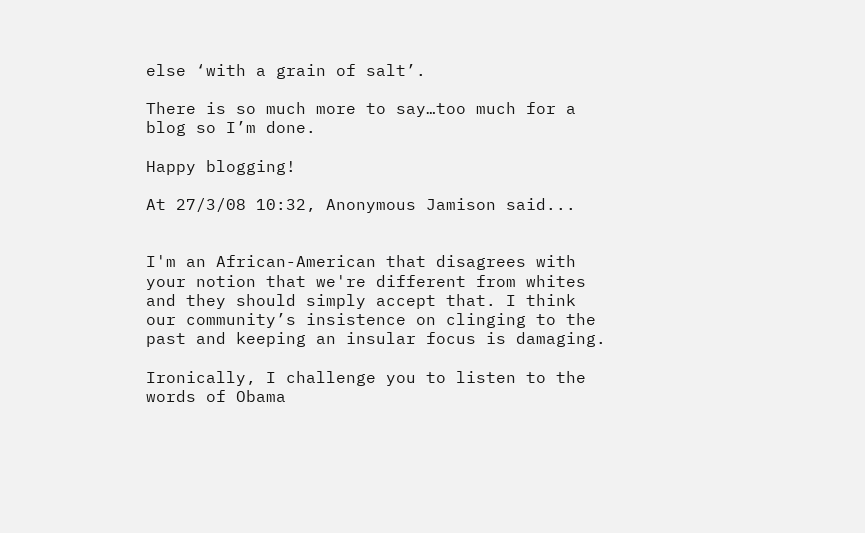else ‘with a grain of salt’.

There is so much more to say…too much for a blog so I’m done.

Happy blogging!

At 27/3/08 10:32, Anonymous Jamison said...


I'm an African-American that disagrees with your notion that we're different from whites and they should simply accept that. I think our community’s insistence on clinging to the past and keeping an insular focus is damaging.

Ironically, I challenge you to listen to the words of Obama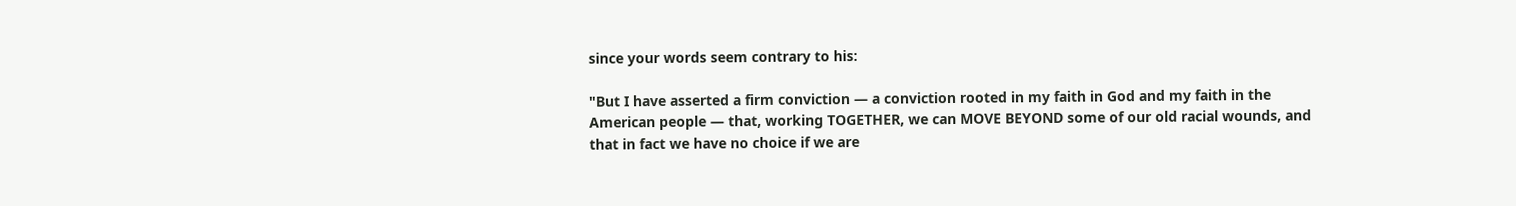since your words seem contrary to his:

"But I have asserted a firm conviction — a conviction rooted in my faith in God and my faith in the American people — that, working TOGETHER, we can MOVE BEYOND some of our old racial wounds, and that in fact we have no choice if we are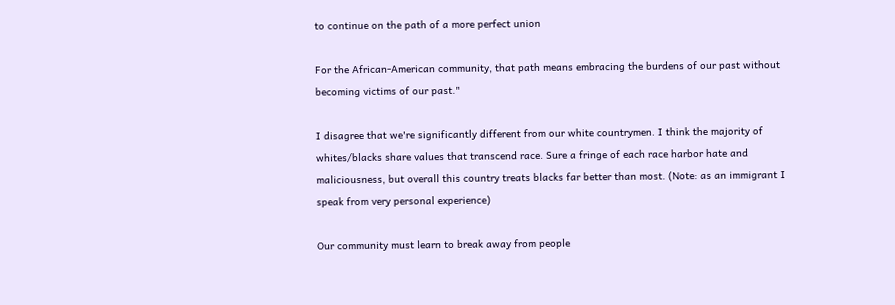to continue on the path of a more perfect union

For the African-American community, that path means embracing the burdens of our past without becoming victims of our past."

I disagree that we're significantly different from our white countrymen. I think the majority of whites/blacks share values that transcend race. Sure a fringe of each race harbor hate and maliciousness, but overall this country treats blacks far better than most. (Note: as an immigrant I speak from very personal experience)

Our community must learn to break away from people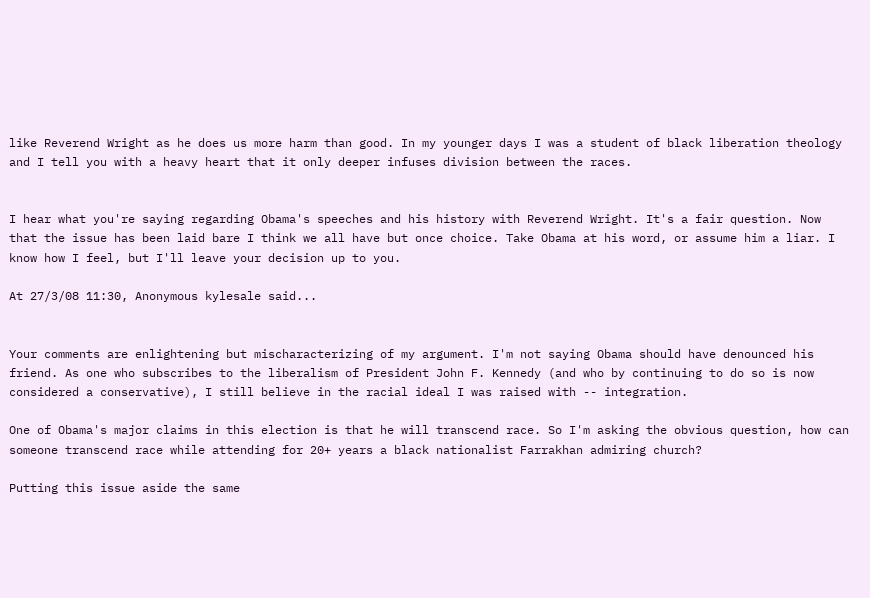like Reverend Wright as he does us more harm than good. In my younger days I was a student of black liberation theology and I tell you with a heavy heart that it only deeper infuses division between the races.


I hear what you're saying regarding Obama's speeches and his history with Reverend Wright. It's a fair question. Now that the issue has been laid bare I think we all have but once choice. Take Obama at his word, or assume him a liar. I know how I feel, but I'll leave your decision up to you.

At 27/3/08 11:30, Anonymous kylesale said...


Your comments are enlightening but mischaracterizing of my argument. I'm not saying Obama should have denounced his friend. As one who subscribes to the liberalism of President John F. Kennedy (and who by continuing to do so is now considered a conservative), I still believe in the racial ideal I was raised with -- integration.

One of Obama's major claims in this election is that he will transcend race. So I'm asking the obvious question, how can someone transcend race while attending for 20+ years a black nationalist Farrakhan admiring church?

Putting this issue aside the same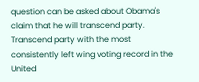question can be asked about Obama's claim that he will transcend party. Transcend party with the most consistently left wing voting record in the United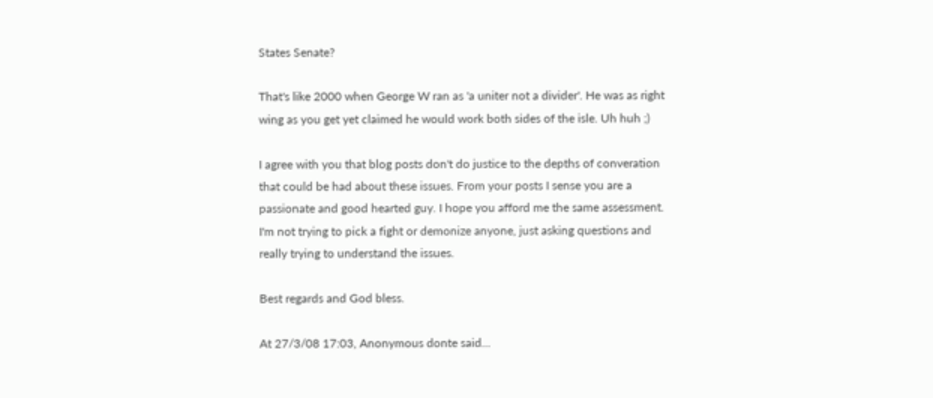States Senate?

That's like 2000 when George W ran as 'a uniter not a divider'. He was as right wing as you get yet claimed he would work both sides of the isle. Uh huh ;)

I agree with you that blog posts don't do justice to the depths of converation that could be had about these issues. From your posts I sense you are a passionate and good hearted guy. I hope you afford me the same assessment. I'm not trying to pick a fight or demonize anyone, just asking questions and really trying to understand the issues.

Best regards and God bless.

At 27/3/08 17:03, Anonymous donte said...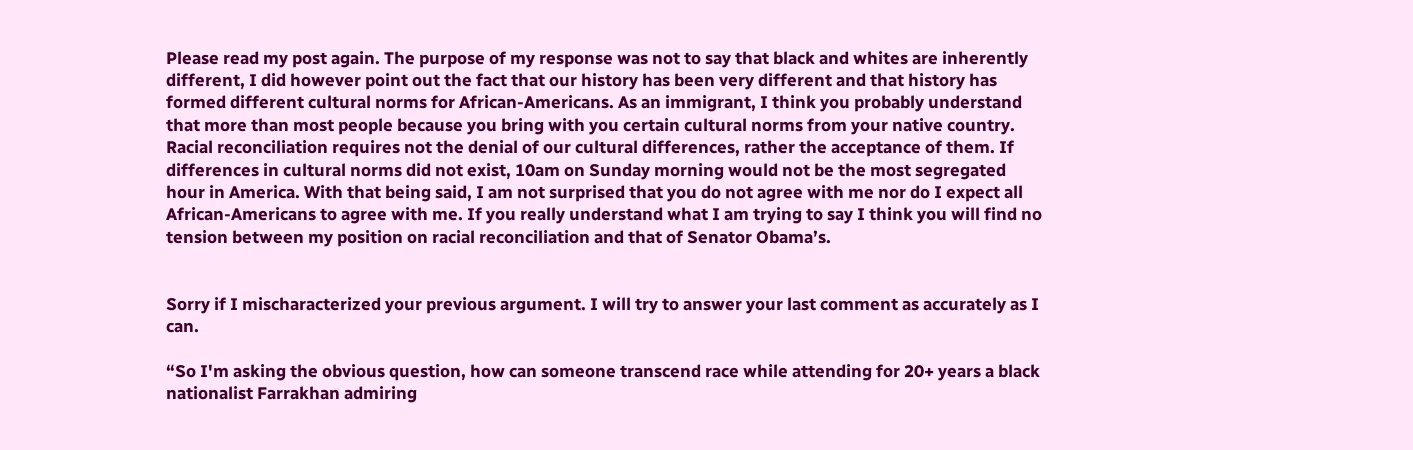Please read my post again. The purpose of my response was not to say that black and whites are inherently different, I did however point out the fact that our history has been very different and that history has formed different cultural norms for African-Americans. As an immigrant, I think you probably understand that more than most people because you bring with you certain cultural norms from your native country. Racial reconciliation requires not the denial of our cultural differences, rather the acceptance of them. If differences in cultural norms did not exist, 10am on Sunday morning would not be the most segregated hour in America. With that being said, I am not surprised that you do not agree with me nor do I expect all African-Americans to agree with me. If you really understand what I am trying to say I think you will find no tension between my position on racial reconciliation and that of Senator Obama’s.


Sorry if I mischaracterized your previous argument. I will try to answer your last comment as accurately as I can.

“So I'm asking the obvious question, how can someone transcend race while attending for 20+ years a black nationalist Farrakhan admiring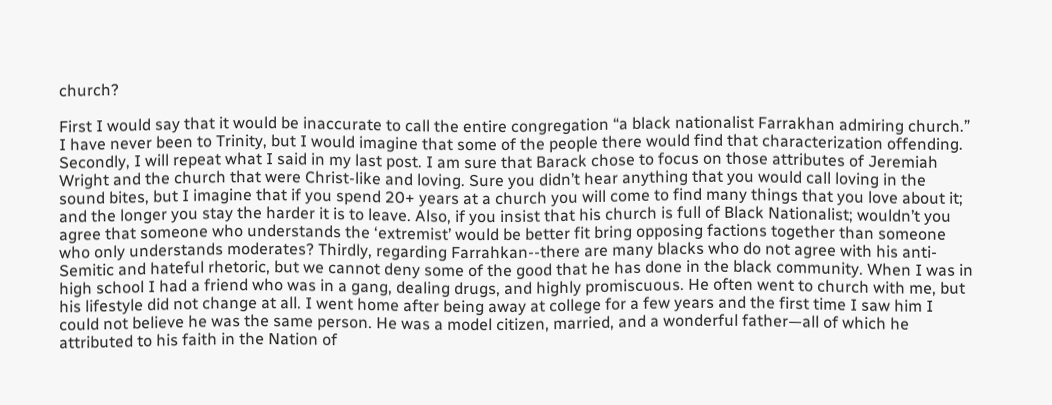church?

First I would say that it would be inaccurate to call the entire congregation “a black nationalist Farrakhan admiring church.” I have never been to Trinity, but I would imagine that some of the people there would find that characterization offending. Secondly, I will repeat what I said in my last post. I am sure that Barack chose to focus on those attributes of Jeremiah Wright and the church that were Christ-like and loving. Sure you didn’t hear anything that you would call loving in the sound bites, but I imagine that if you spend 20+ years at a church you will come to find many things that you love about it; and the longer you stay the harder it is to leave. Also, if you insist that his church is full of Black Nationalist; wouldn’t you agree that someone who understands the ‘extremist’ would be better fit bring opposing factions together than someone who only understands moderates? Thirdly, regarding Farrahkan--there are many blacks who do not agree with his anti-Semitic and hateful rhetoric, but we cannot deny some of the good that he has done in the black community. When I was in high school I had a friend who was in a gang, dealing drugs, and highly promiscuous. He often went to church with me, but his lifestyle did not change at all. I went home after being away at college for a few years and the first time I saw him I could not believe he was the same person. He was a model citizen, married, and a wonderful father—all of which he attributed to his faith in the Nation of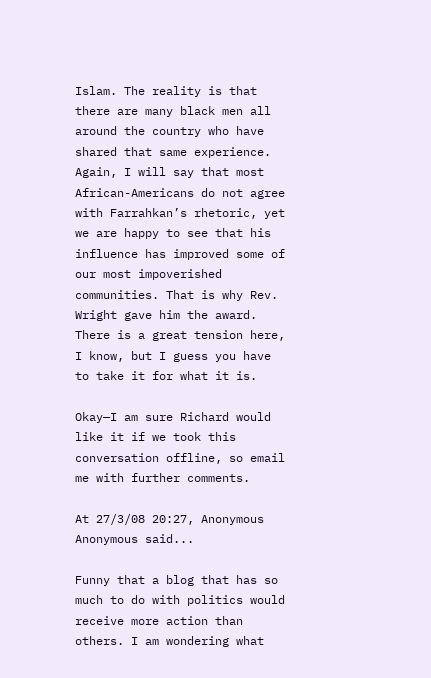Islam. The reality is that there are many black men all around the country who have shared that same experience. Again, I will say that most African-Americans do not agree with Farrahkan’s rhetoric, yet we are happy to see that his influence has improved some of our most impoverished communities. That is why Rev. Wright gave him the award. There is a great tension here, I know, but I guess you have to take it for what it is.

Okay—I am sure Richard would like it if we took this conversation offline, so email me with further comments.

At 27/3/08 20:27, Anonymous Anonymous said...

Funny that a blog that has so much to do with politics would receive more action than others. I am wondering what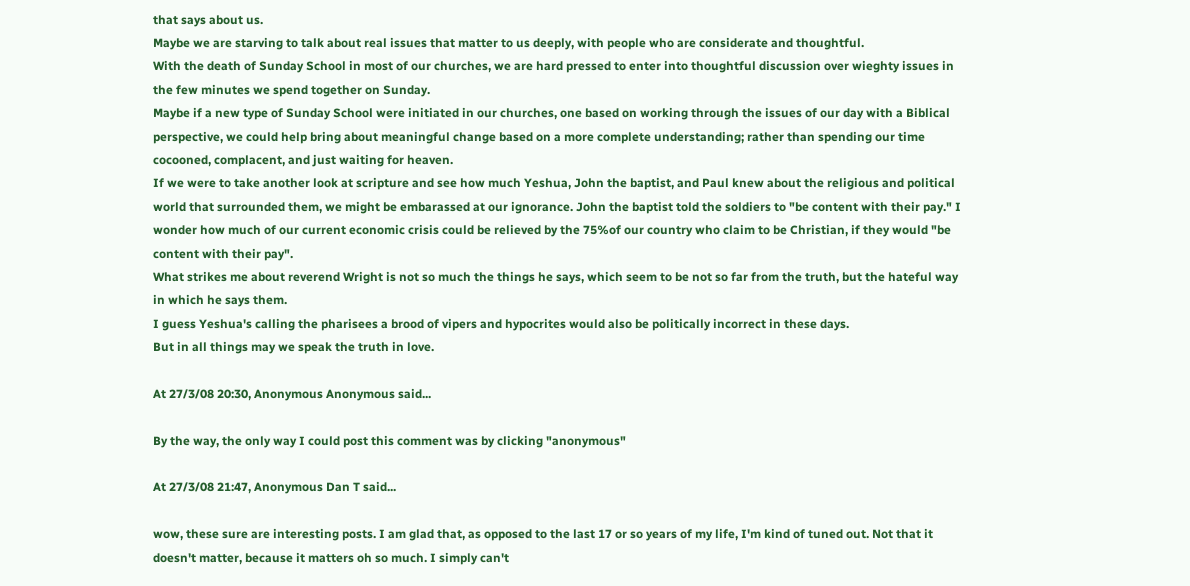that says about us.
Maybe we are starving to talk about real issues that matter to us deeply, with people who are considerate and thoughtful.
With the death of Sunday School in most of our churches, we are hard pressed to enter into thoughtful discussion over wieghty issues in the few minutes we spend together on Sunday.
Maybe if a new type of Sunday School were initiated in our churches, one based on working through the issues of our day with a Biblical perspective, we could help bring about meaningful change based on a more complete understanding; rather than spending our time cocooned, complacent, and just waiting for heaven.
If we were to take another look at scripture and see how much Yeshua, John the baptist, and Paul knew about the religious and political world that surrounded them, we might be embarassed at our ignorance. John the baptist told the soldiers to "be content with their pay." I wonder how much of our current economic crisis could be relieved by the 75%of our country who claim to be Christian, if they would "be content with their pay".
What strikes me about reverend Wright is not so much the things he says, which seem to be not so far from the truth, but the hateful way in which he says them.
I guess Yeshua's calling the pharisees a brood of vipers and hypocrites would also be politically incorrect in these days.
But in all things may we speak the truth in love.

At 27/3/08 20:30, Anonymous Anonymous said...

By the way, the only way I could post this comment was by clicking "anonymous"

At 27/3/08 21:47, Anonymous Dan T said...

wow, these sure are interesting posts. I am glad that, as opposed to the last 17 or so years of my life, I'm kind of tuned out. Not that it doesn't matter, because it matters oh so much. I simply can't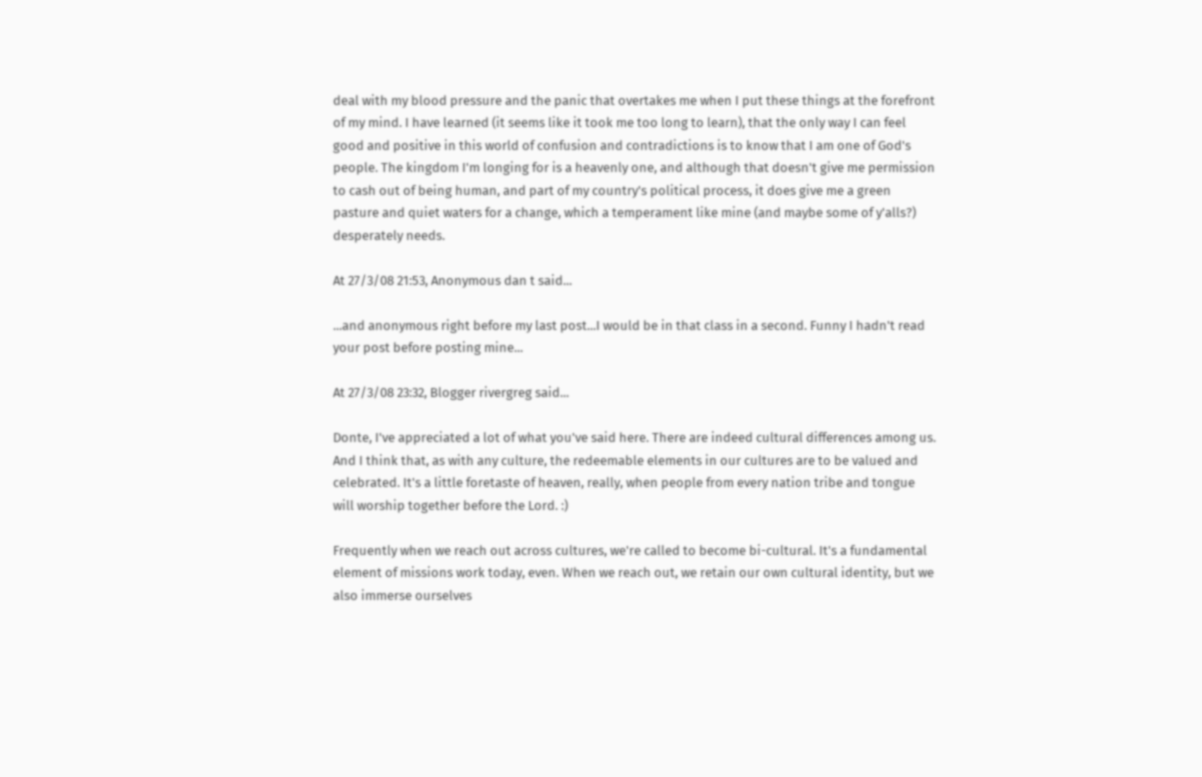deal with my blood pressure and the panic that overtakes me when I put these things at the forefront of my mind. I have learned (it seems like it took me too long to learn), that the only way I can feel good and positive in this world of confusion and contradictions is to know that I am one of God's people. The kingdom I'm longing for is a heavenly one, and although that doesn't give me permission to cash out of being human, and part of my country's political process, it does give me a green pasture and quiet waters for a change, which a temperament like mine (and maybe some of y'alls?) desperately needs.

At 27/3/08 21:53, Anonymous dan t said...

...and anonymous right before my last post...I would be in that class in a second. Funny I hadn't read your post before posting mine...

At 27/3/08 23:32, Blogger rivergreg said...

Donte, I've appreciated a lot of what you've said here. There are indeed cultural differences among us. And I think that, as with any culture, the redeemable elements in our cultures are to be valued and celebrated. It's a little foretaste of heaven, really, when people from every nation tribe and tongue will worship together before the Lord. :)

Frequently when we reach out across cultures, we're called to become bi-cultural. It's a fundamental element of missions work today, even. When we reach out, we retain our own cultural identity, but we also immerse ourselves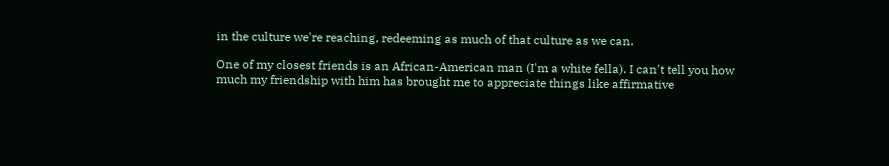in the culture we're reaching, redeeming as much of that culture as we can.

One of my closest friends is an African-American man (I'm a white fella). I can't tell you how much my friendship with him has brought me to appreciate things like affirmative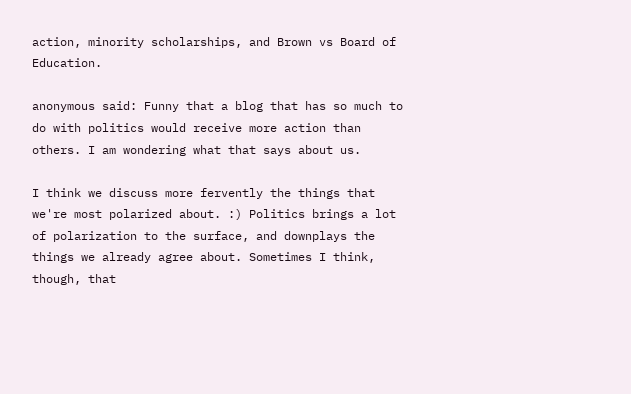action, minority scholarships, and Brown vs Board of Education.

anonymous said: Funny that a blog that has so much to do with politics would receive more action than others. I am wondering what that says about us.

I think we discuss more fervently the things that we're most polarized about. :) Politics brings a lot of polarization to the surface, and downplays the things we already agree about. Sometimes I think, though, that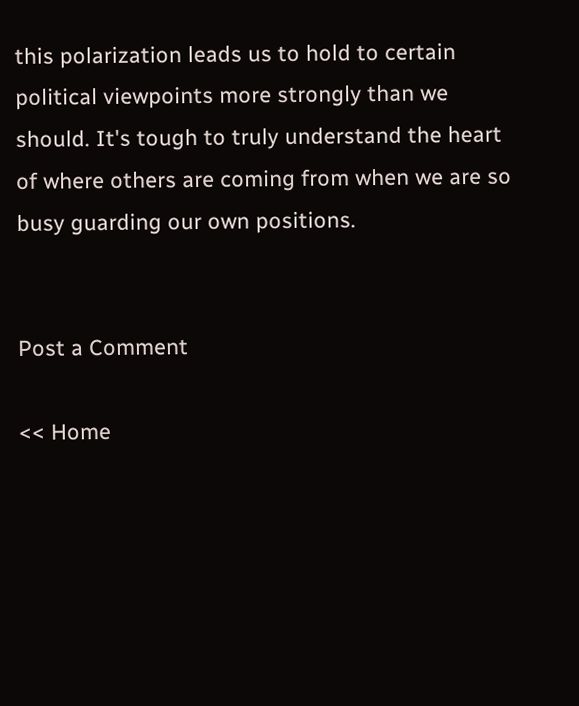this polarization leads us to hold to certain political viewpoints more strongly than we should. It's tough to truly understand the heart of where others are coming from when we are so busy guarding our own positions.


Post a Comment

<< Home